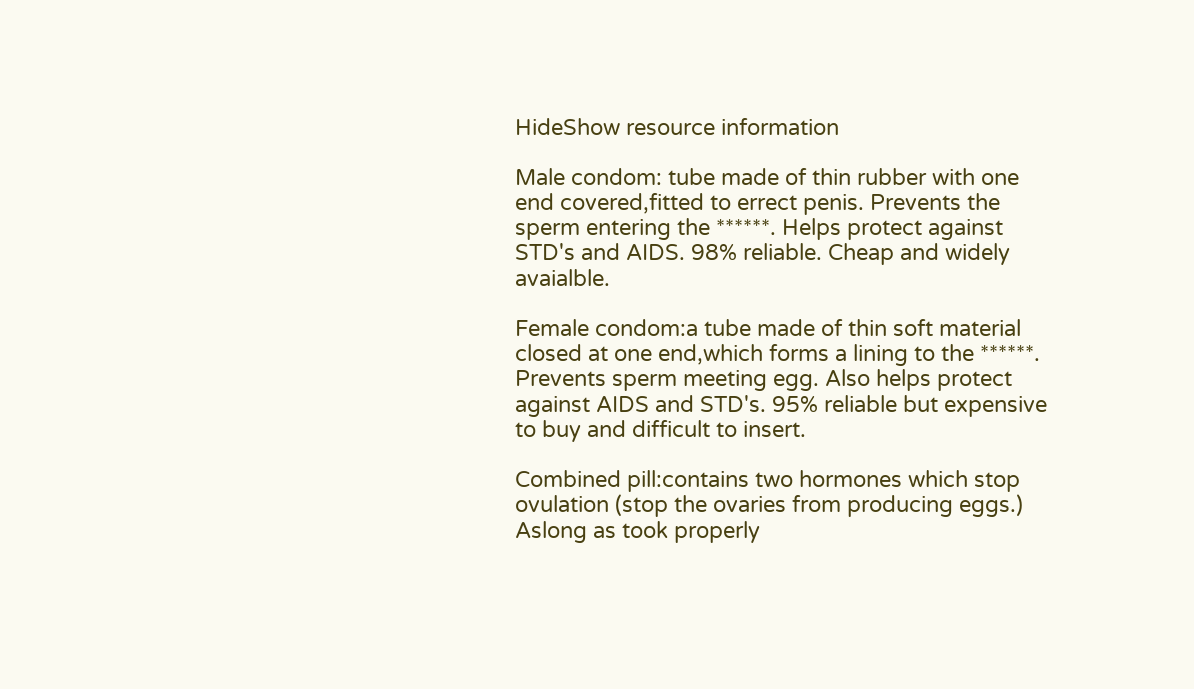HideShow resource information

Male condom: tube made of thin rubber with one end covered,fitted to errect penis. Prevents the sperm entering the ******. Helps protect against STD's and AIDS. 98% reliable. Cheap and widely avaialble.

Female condom:a tube made of thin soft material closed at one end,which forms a lining to the ******. Prevents sperm meeting egg. Also helps protect against AIDS and STD's. 95% reliable but expensive to buy and difficult to insert.

Combined pill:contains two hormones which stop ovulation (stop the ovaries from producing eggs.) Aslong as took properly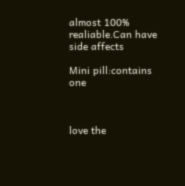almost 100% realiable.Can have side affects

Mini pill:contains one



love the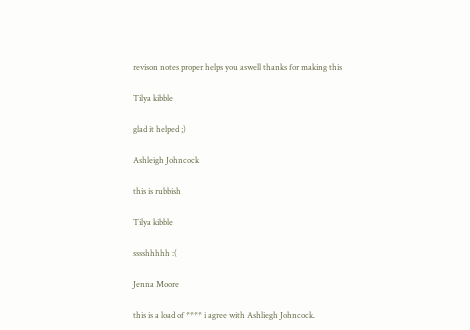revison notes proper helps you aswell thanks for making this

Tilya kibble

glad it helped ;)

Ashleigh Johncock

this is rubbish

Tilya kibble

sssshhhhh :(

Jenna Moore

this is a load of **** i agree with Ashliegh Johncock.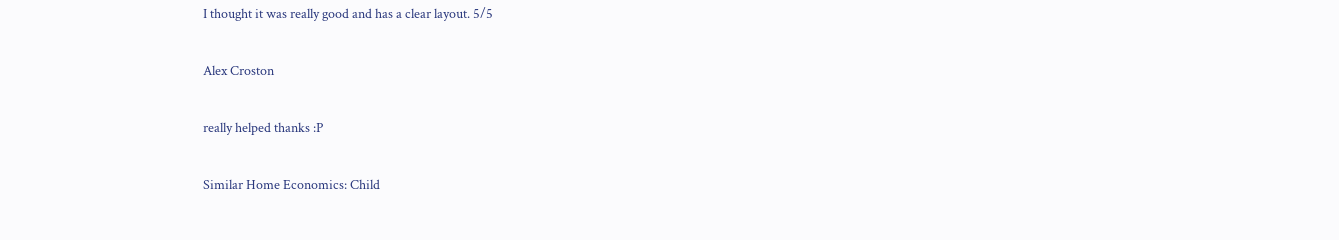I thought it was really good and has a clear layout. 5/5

Alex Croston

really helped thanks :P

Similar Home Economics: Child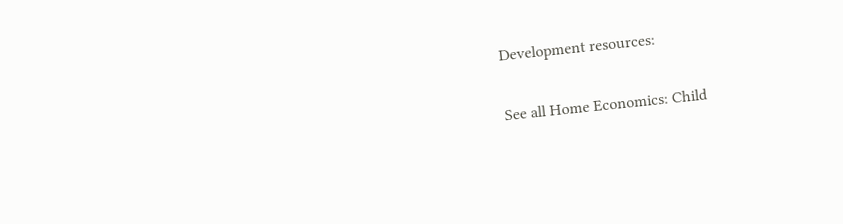Development resources:

See all Home Economics: Child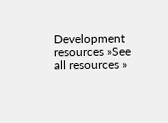Development resources »See all resources »